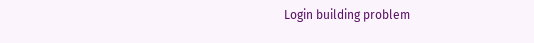Login building problem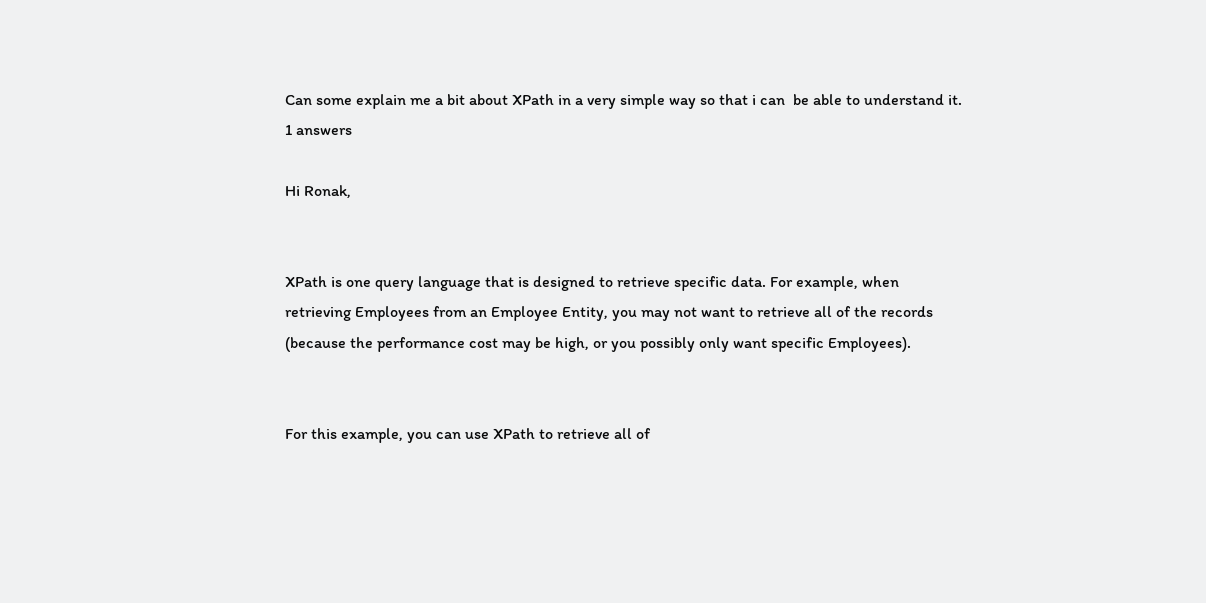Can some explain me a bit about XPath in a very simple way so that i can  be able to understand it.
1 answers

Hi Ronak,


XPath is one query language that is designed to retrieve specific data. For example, when retrieving Employees from an Employee Entity, you may not want to retrieve all of the records (because the performance cost may be high, or you possibly only want specific Employees).


For this example, you can use XPath to retrieve all of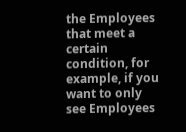the Employees that meet a certain condition, for example, if you want to only see Employees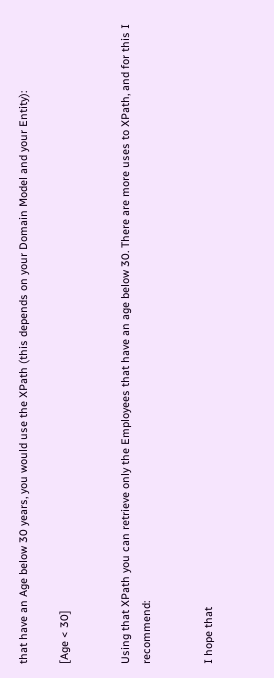that have an Age below 30 years, you would use the XPath (this depends on your Domain Model and your Entity):

[Age < 30]


Using that XPath you can retrieve only the Employees that have an age below 30. There are more uses to XPath, and for this I recommend:


I hope that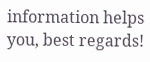information helps you, best regards!